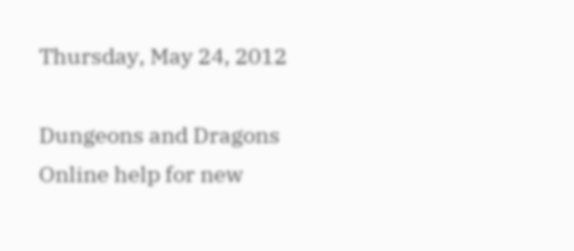Thursday, May 24, 2012

Dungeons and Dragons Online help for new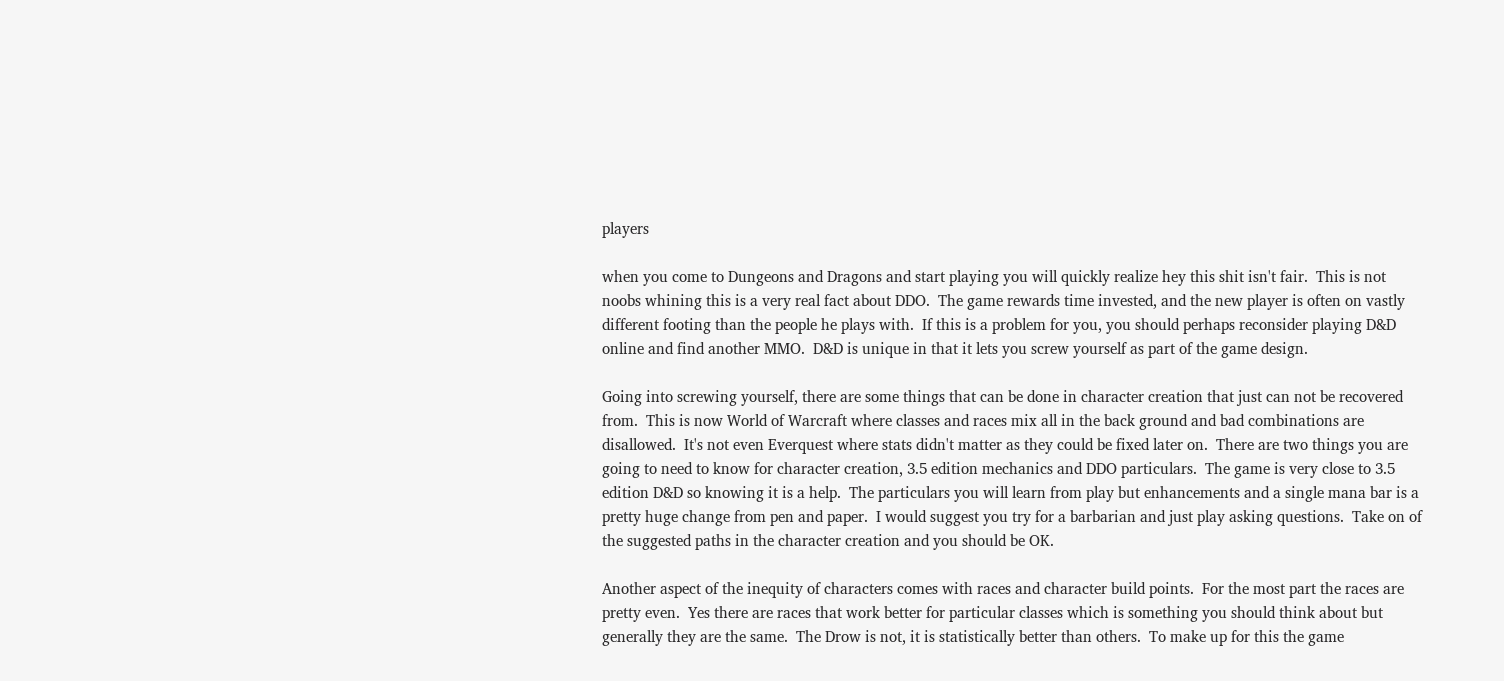players

when you come to Dungeons and Dragons and start playing you will quickly realize hey this shit isn't fair.  This is not noobs whining this is a very real fact about DDO.  The game rewards time invested, and the new player is often on vastly different footing than the people he plays with.  If this is a problem for you, you should perhaps reconsider playing D&D online and find another MMO.  D&D is unique in that it lets you screw yourself as part of the game design.

Going into screwing yourself, there are some things that can be done in character creation that just can not be recovered from.  This is now World of Warcraft where classes and races mix all in the back ground and bad combinations are disallowed.  It's not even Everquest where stats didn't matter as they could be fixed later on.  There are two things you are going to need to know for character creation, 3.5 edition mechanics and DDO particulars.  The game is very close to 3.5 edition D&D so knowing it is a help.  The particulars you will learn from play but enhancements and a single mana bar is a pretty huge change from pen and paper.  I would suggest you try for a barbarian and just play asking questions.  Take on of the suggested paths in the character creation and you should be OK.

Another aspect of the inequity of characters comes with races and character build points.  For the most part the races are pretty even.  Yes there are races that work better for particular classes which is something you should think about but generally they are the same.  The Drow is not, it is statistically better than others.  To make up for this the game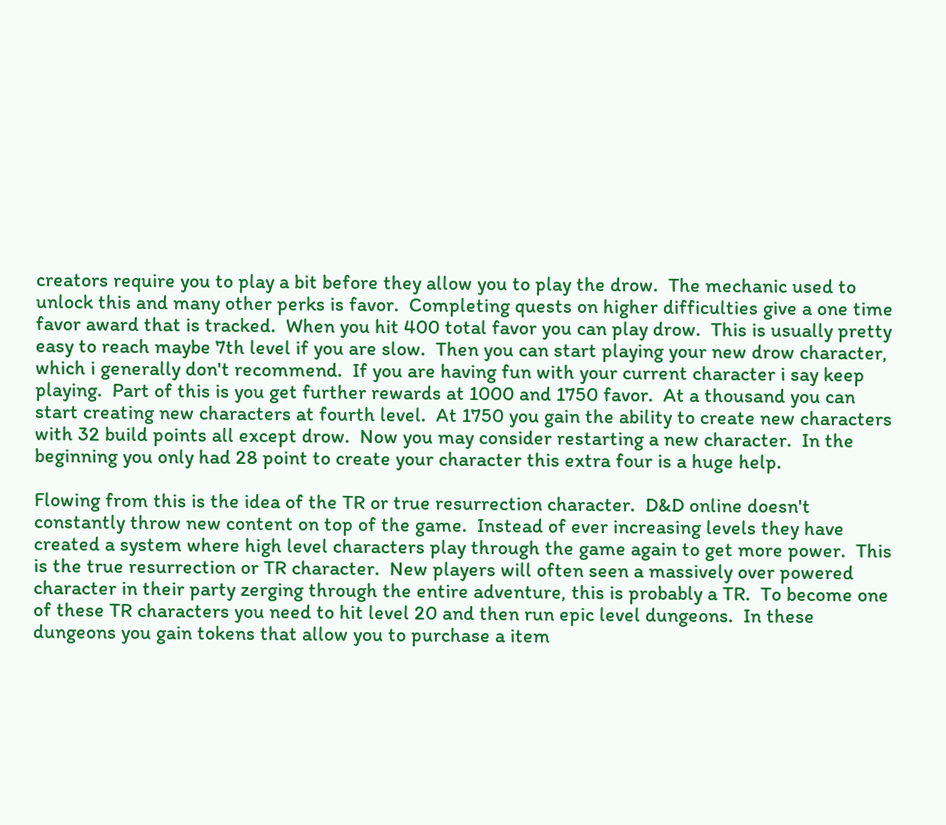creators require you to play a bit before they allow you to play the drow.  The mechanic used to unlock this and many other perks is favor.  Completing quests on higher difficulties give a one time favor award that is tracked.  When you hit 400 total favor you can play drow.  This is usually pretty easy to reach maybe 7th level if you are slow.  Then you can start playing your new drow character, which i generally don't recommend.  If you are having fun with your current character i say keep playing.  Part of this is you get further rewards at 1000 and 1750 favor.  At a thousand you can start creating new characters at fourth level.  At 1750 you gain the ability to create new characters with 32 build points all except drow.  Now you may consider restarting a new character.  In the beginning you only had 28 point to create your character this extra four is a huge help.

Flowing from this is the idea of the TR or true resurrection character.  D&D online doesn't constantly throw new content on top of the game.  Instead of ever increasing levels they have created a system where high level characters play through the game again to get more power.  This is the true resurrection or TR character.  New players will often seen a massively over powered character in their party zerging through the entire adventure, this is probably a TR.  To become one of these TR characters you need to hit level 20 and then run epic level dungeons.  In these dungeons you gain tokens that allow you to purchase a item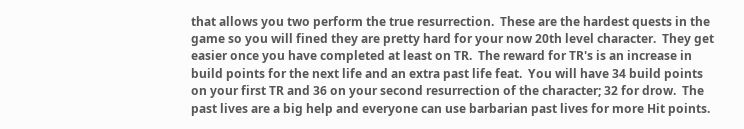that allows you two perform the true resurrection.  These are the hardest quests in the game so you will fined they are pretty hard for your now 20th level character.  They get easier once you have completed at least on TR.  The reward for TR's is an increase in build points for the next life and an extra past life feat.  You will have 34 build points on your first TR and 36 on your second resurrection of the character; 32 for drow.  The past lives are a big help and everyone can use barbarian past lives for more Hit points.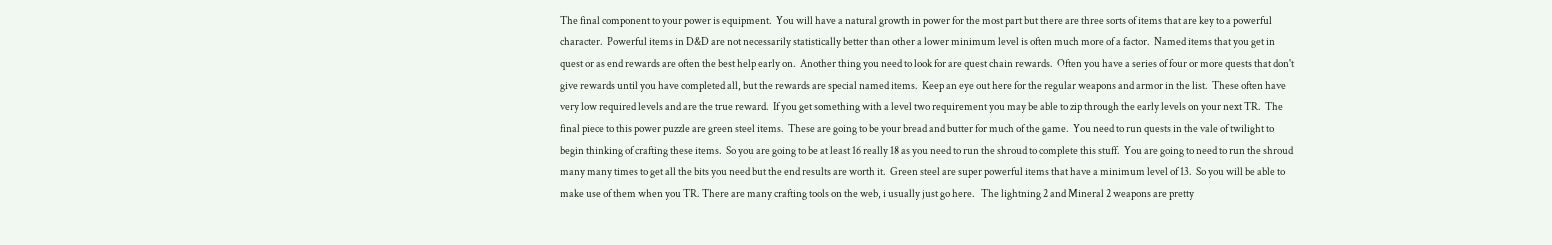The final component to your power is equipment.  You will have a natural growth in power for the most part but there are three sorts of items that are key to a powerful character.  Powerful items in D&D are not necessarily statistically better than other a lower minimum level is often much more of a factor.  Named items that you get in quest or as end rewards are often the best help early on.  Another thing you need to look for are quest chain rewards.  Often you have a series of four or more quests that don't give rewards until you have completed all, but the rewards are special named items.  Keep an eye out here for the regular weapons and armor in the list.  These often have very low required levels and are the true reward.  If you get something with a level two requirement you may be able to zip through the early levels on your next TR.  The final piece to this power puzzle are green steel items.  These are going to be your bread and butter for much of the game.  You need to run quests in the vale of twilight to begin thinking of crafting these items.  So you are going to be at least 16 really 18 as you need to run the shroud to complete this stuff.  You are going to need to run the shroud many many times to get all the bits you need but the end results are worth it.  Green steel are super powerful items that have a minimum level of 13.  So you will be able to make use of them when you TR. There are many crafting tools on the web, i usually just go here.   The lightning 2 and Mineral 2 weapons are pretty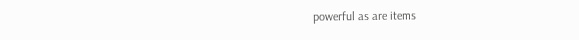powerful as are items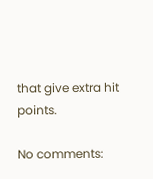that give extra hit points.

No comments: